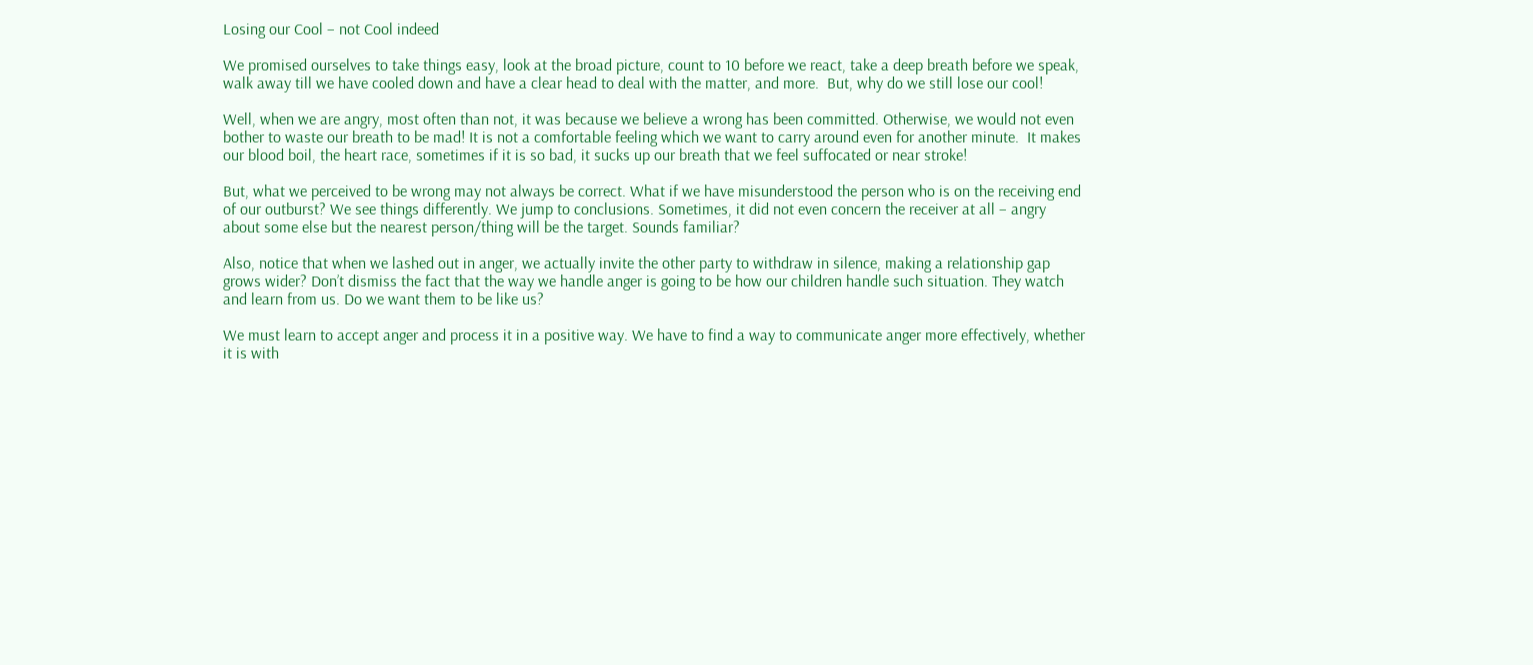Losing our Cool – not Cool indeed

We promised ourselves to take things easy, look at the broad picture, count to 10 before we react, take a deep breath before we speak, walk away till we have cooled down and have a clear head to deal with the matter, and more.  But, why do we still lose our cool!

Well, when we are angry, most often than not, it was because we believe a wrong has been committed. Otherwise, we would not even bother to waste our breath to be mad! It is not a comfortable feeling which we want to carry around even for another minute.  It makes our blood boil, the heart race, sometimes if it is so bad, it sucks up our breath that we feel suffocated or near stroke!

But, what we perceived to be wrong may not always be correct. What if we have misunderstood the person who is on the receiving end of our outburst? We see things differently. We jump to conclusions. Sometimes, it did not even concern the receiver at all – angry about some else but the nearest person/thing will be the target. Sounds familiar?

Also, notice that when we lashed out in anger, we actually invite the other party to withdraw in silence, making a relationship gap grows wider? Don’t dismiss the fact that the way we handle anger is going to be how our children handle such situation. They watch and learn from us. Do we want them to be like us?

We must learn to accept anger and process it in a positive way. We have to find a way to communicate anger more effectively, whether it is with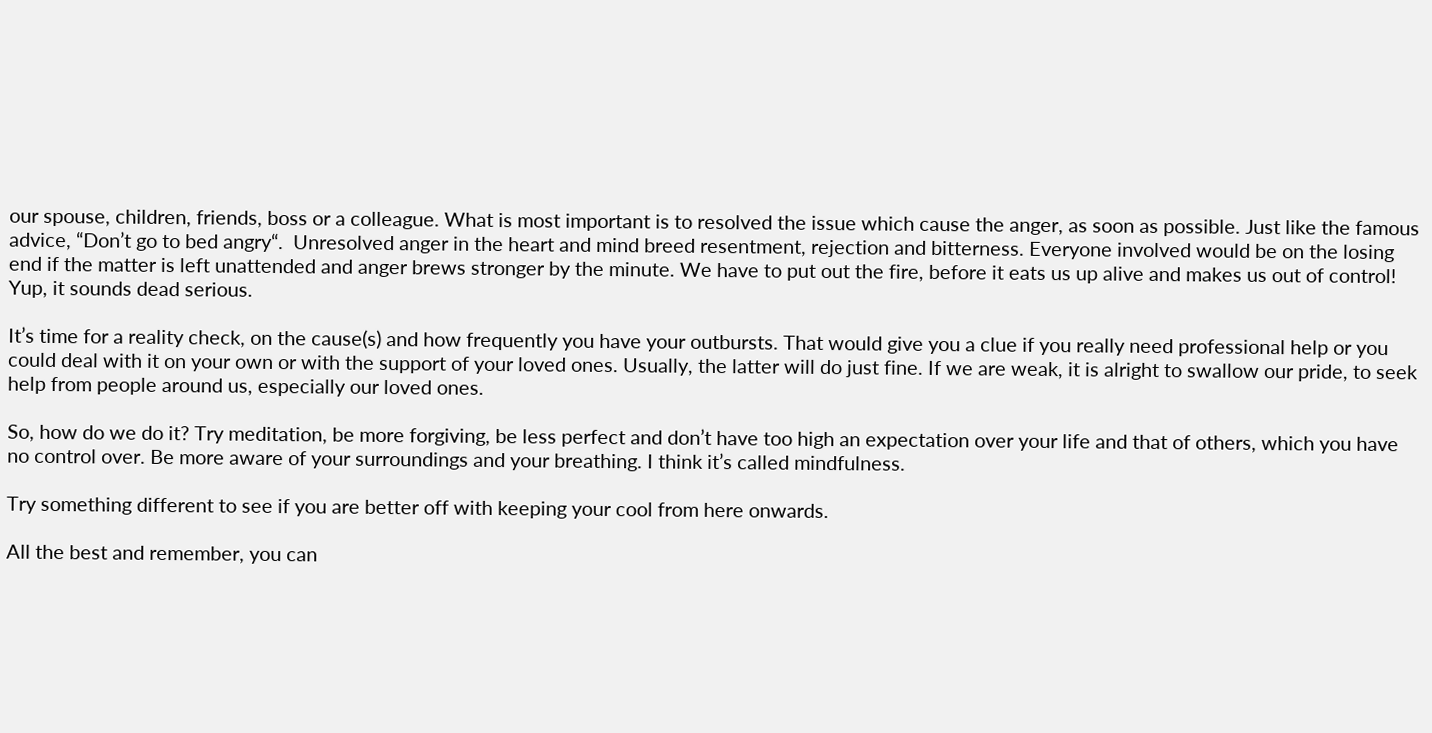our spouse, children, friends, boss or a colleague. What is most important is to resolved the issue which cause the anger, as soon as possible. Just like the famous advice, “Don’t go to bed angry“.  Unresolved anger in the heart and mind breed resentment, rejection and bitterness. Everyone involved would be on the losing end if the matter is left unattended and anger brews stronger by the minute. We have to put out the fire, before it eats us up alive and makes us out of control! Yup, it sounds dead serious.

It’s time for a reality check, on the cause(s) and how frequently you have your outbursts. That would give you a clue if you really need professional help or you could deal with it on your own or with the support of your loved ones. Usually, the latter will do just fine. If we are weak, it is alright to swallow our pride, to seek help from people around us, especially our loved ones.

So, how do we do it? Try meditation, be more forgiving, be less perfect and don’t have too high an expectation over your life and that of others, which you have no control over. Be more aware of your surroundings and your breathing. I think it’s called mindfulness.

Try something different to see if you are better off with keeping your cool from here onwards.

All the best and remember, you can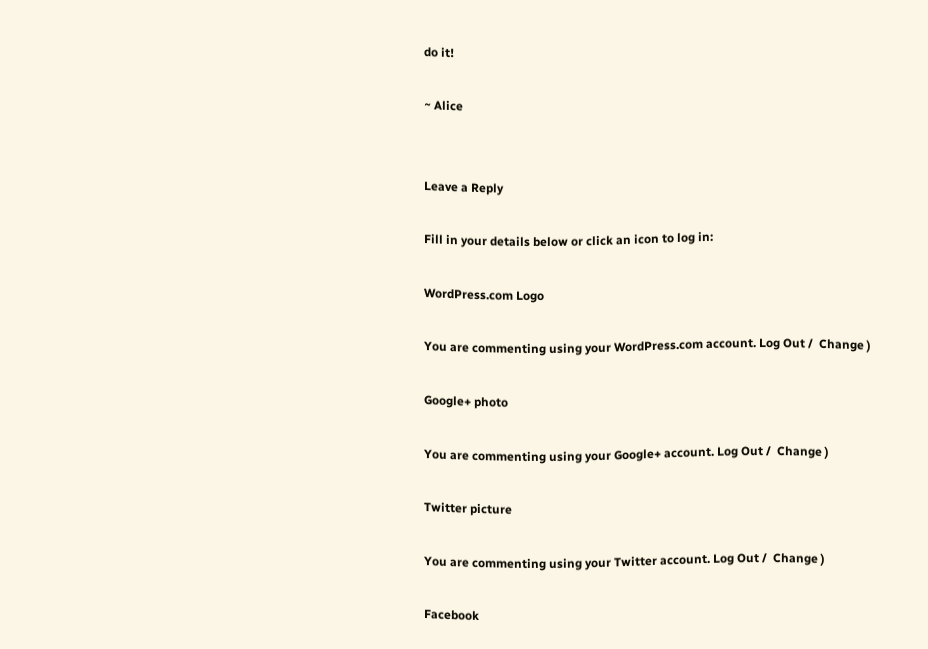do it!

~ Alice


Leave a Reply

Fill in your details below or click an icon to log in:

WordPress.com Logo

You are commenting using your WordPress.com account. Log Out /  Change )

Google+ photo

You are commenting using your Google+ account. Log Out /  Change )

Twitter picture

You are commenting using your Twitter account. Log Out /  Change )

Facebook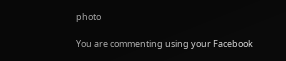photo

You are commenting using your Facebook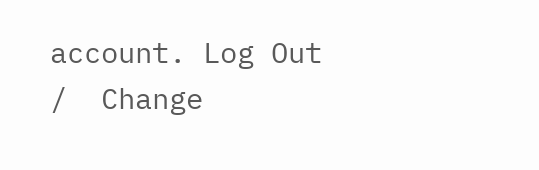account. Log Out /  Change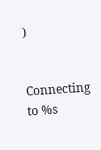)


Connecting to %s